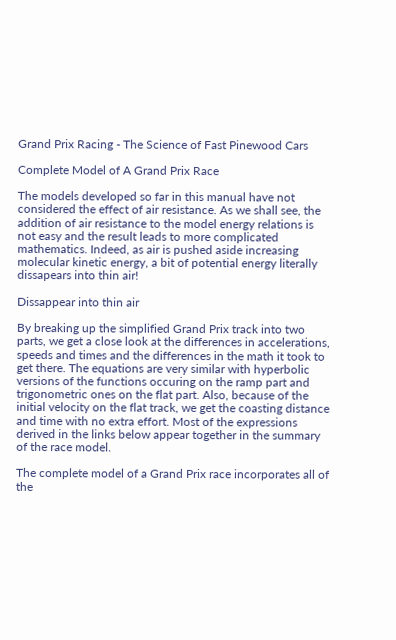Grand Prix Racing - The Science of Fast Pinewood Cars

Complete Model of A Grand Prix Race

The models developed so far in this manual have not considered the effect of air resistance. As we shall see, the addition of air resistance to the model energy relations is not easy and the result leads to more complicated mathematics. Indeed, as air is pushed aside increasing molecular kinetic energy, a bit of potential energy literally dissapears into thin air!

Dissappear into thin air

By breaking up the simplified Grand Prix track into two parts, we get a close look at the differences in accelerations, speeds and times and the differences in the math it took to get there. The equations are very similar with hyperbolic versions of the functions occuring on the ramp part and trigonometric ones on the flat part. Also, because of the initial velocity on the flat track, we get the coasting distance and time with no extra effort. Most of the expressions derived in the links below appear together in the summary of the race model.

The complete model of a Grand Prix race incorporates all of the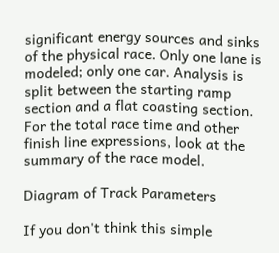significant energy sources and sinks of the physical race. Only one lane is modeled; only one car. Analysis is split between the starting ramp section and a flat coasting section. For the total race time and other finish line expressions, look at the summary of the race model.

Diagram of Track Parameters

If you don't think this simple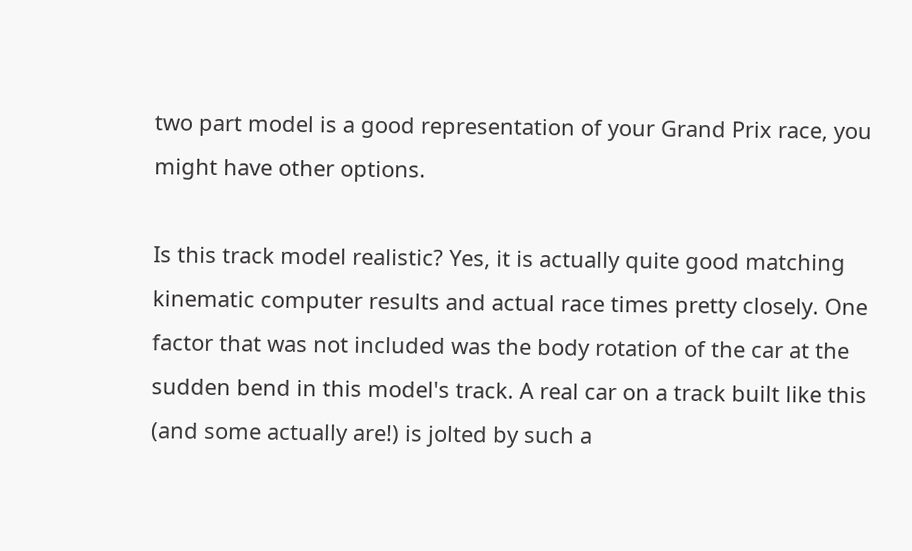two part model is a good representation of your Grand Prix race, you might have other options.

Is this track model realistic? Yes, it is actually quite good matching kinematic computer results and actual race times pretty closely. One factor that was not included was the body rotation of the car at the sudden bend in this model's track. A real car on a track built like this (and some actually are!) is jolted by such a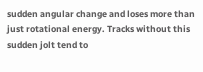sudden angular change and loses more than just rotational energy. Tracks without this sudden jolt tend to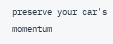preserve your car's momentum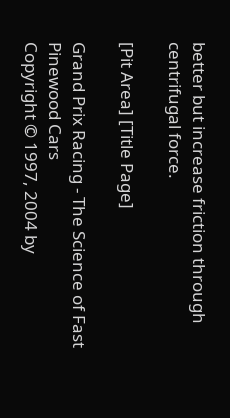better but increase friction through centrifugal force.

[Pit Area] [Title Page]

Grand Prix Racing - The Science of Fast Pinewood Cars
Copyright © 1997, 2004 by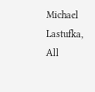Michael Lastufka, All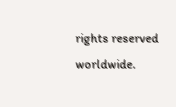rights reserved worldwide.